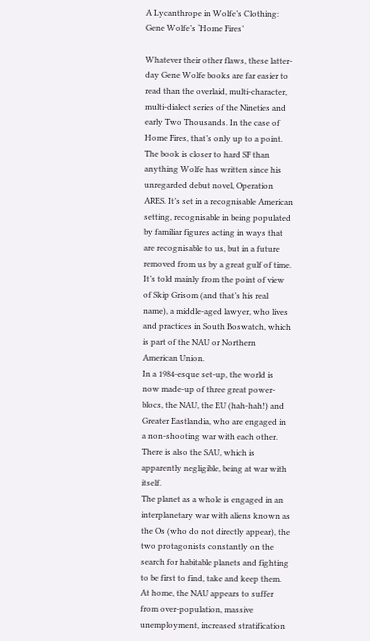A Lycanthrope in Wolfe’s Clothing: Gene Wolfe’s ‘Home Fires’

Whatever their other flaws, these latter-day Gene Wolfe books are far easier to read than the overlaid, multi-character, multi-dialect series of the Nineties and early Two Thousands. In the case of Home Fires, that’s only up to a point.
The book is closer to hard SF than anything Wolfe has written since his unregarded debut novel, Operation ARES. It’s set in a recognisable American setting, recognisable in being populated by familiar figures acting in ways that are recognisable to us, but in a future removed from us by a great gulf of time. It’s told mainly from the point of view of Skip Grisom (and that’s his real name), a middle-aged lawyer, who lives and practices in South Boswatch, which is part of the NAU or Northern American Union.
In a 1984-esque set-up, the world is now made-up of three great power-blocs, the NAU, the EU (hah-hah!) and Greater Eastlandia, who are engaged in a non-shooting war with each other. There is also the SAU, which is apparently negligible, being at war with itself.
The planet as a whole is engaged in an interplanetary war with aliens known as the Os (who do not directly appear), the two protagonists constantly on the search for habitable planets and fighting to be first to find, take and keep them.
At home, the NAU appears to suffer from over-population, massive unemployment, increased stratification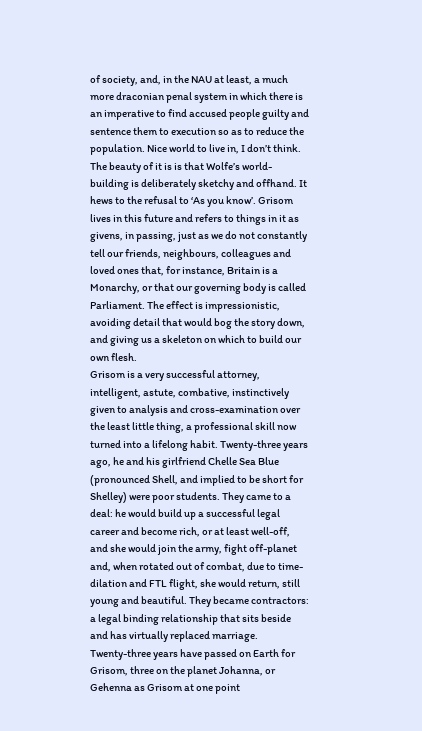of society, and, in the NAU at least, a much more draconian penal system in which there is an imperative to find accused people guilty and sentence them to execution so as to reduce the population. Nice world to live in, I don’t think.
The beauty of it is is that Wolfe’s world-building is deliberately sketchy and offhand. It hews to the refusal to ‘As you know’. Grisom lives in this future and refers to things in it as givens, in passing, just as we do not constantly tell our friends, neighbours, colleagues and loved ones that, for instance, Britain is a Monarchy, or that our governing body is called Parliament. The effect is impressionistic, avoiding detail that would bog the story down, and giving us a skeleton on which to build our own flesh.
Grisom is a very successful attorney, intelligent, astute, combative, instinctively given to analysis and cross-examination over the least little thing, a professional skill now turned into a lifelong habit. Twenty-three years ago, he and his girlfriend Chelle Sea Blue (pronounced Shell, and implied to be short for Shelley) were poor students. They came to a deal: he would build up a successful legal career and become rich, or at least well-off, and she would join the army, fight off-planet and, when rotated out of combat, due to time-dilation and FTL flight, she would return, still young and beautiful. They became contractors: a legal binding relationship that sits beside and has virtually replaced marriage.
Twenty-three years have passed on Earth for Grisom, three on the planet Johanna, or Gehenna as Grisom at one point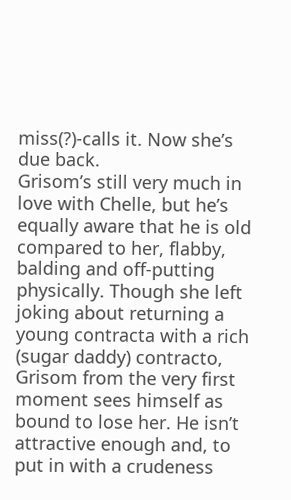miss(?)-calls it. Now she’s due back.
Grisom’s still very much in love with Chelle, but he’s equally aware that he is old compared to her, flabby, balding and off-putting physically. Though she left joking about returning a young contracta with a rich (sugar daddy) contracto, Grisom from the very first moment sees himself as bound to lose her. He isn’t attractive enough and, to put in with a crudeness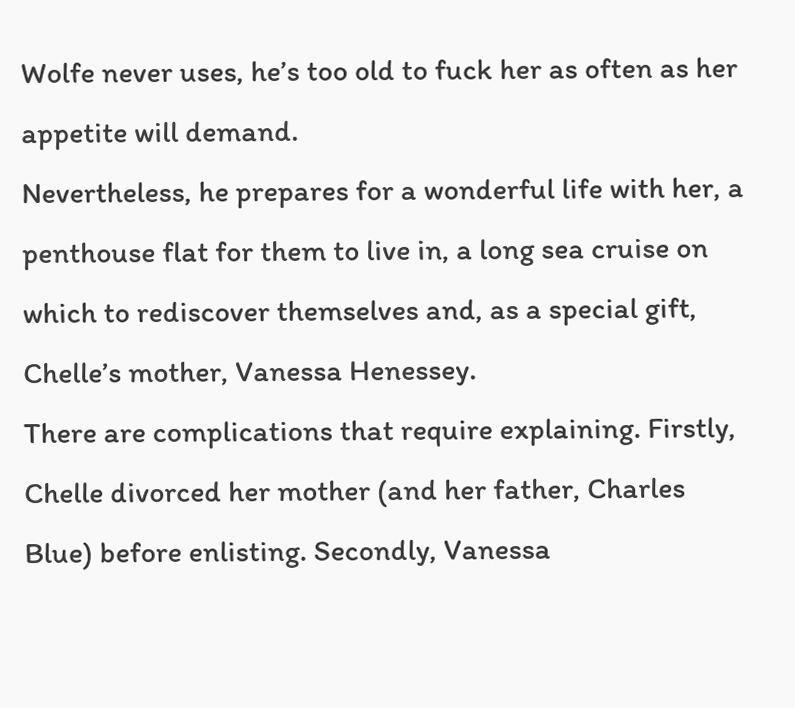Wolfe never uses, he’s too old to fuck her as often as her appetite will demand.
Nevertheless, he prepares for a wonderful life with her, a penthouse flat for them to live in, a long sea cruise on which to rediscover themselves and, as a special gift, Chelle’s mother, Vanessa Henessey.
There are complications that require explaining. Firstly, Chelle divorced her mother (and her father, Charles Blue) before enlisting. Secondly, Vanessa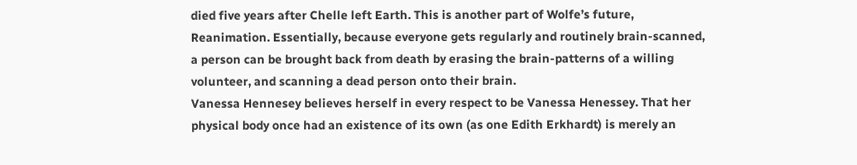died five years after Chelle left Earth. This is another part of Wolfe’s future, Reanimation. Essentially, because everyone gets regularly and routinely brain-scanned, a person can be brought back from death by erasing the brain-patterns of a willing volunteer, and scanning a dead person onto their brain.
Vanessa Hennesey believes herself in every respect to be Vanessa Henessey. That her physical body once had an existence of its own (as one Edith Erkhardt) is merely an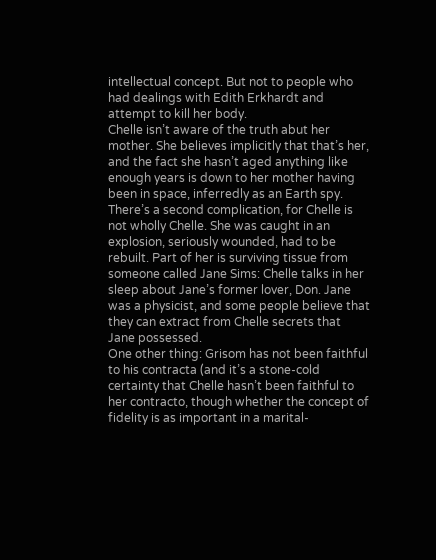intellectual concept. But not to people who had dealings with Edith Erkhardt and attempt to kill her body.
Chelle isn’t aware of the truth abut her mother. She believes implicitly that that’s her, and the fact she hasn’t aged anything like enough years is down to her mother having been in space, inferredly as an Earth spy.
There’s a second complication, for Chelle is not wholly Chelle. She was caught in an explosion, seriously wounded, had to be rebuilt. Part of her is surviving tissue from someone called Jane Sims: Chelle talks in her sleep about Jane’s former lover, Don. Jane was a physicist, and some people believe that they can extract from Chelle secrets that Jane possessed.
One other thing: Grisom has not been faithful to his contracta (and it’s a stone-cold certainty that Chelle hasn’t been faithful to her contracto, though whether the concept of fidelity is as important in a marital-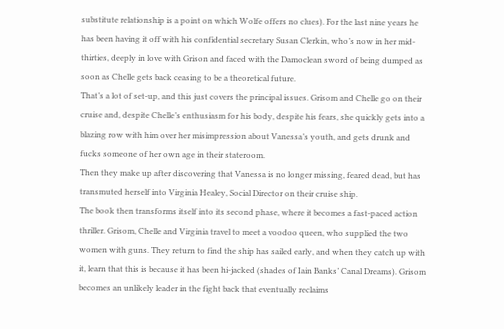substitute relationship is a point on which Wolfe offers no clues). For the last nine years he has been having it off with his confidential secretary Susan Clerkin, who’s now in her mid-thirties, deeply in love with Grison and faced with the Damoclean sword of being dumped as soon as Chelle gets back ceasing to be a theoretical future.
That’s a lot of set-up, and this just covers the principal issues. Grisom and Chelle go on their cruise and, despite Chelle’s enthusiasm for his body, despite his fears, she quickly gets into a blazing row with him over her misimpression about Vanessa’s youth, and gets drunk and fucks someone of her own age in their stateroom.
Then they make up after discovering that Vanessa is no longer missing, feared dead, but has transmuted herself into Virginia Healey, Social Director on their cruise ship.
The book then transforms itself into its second phase, where it becomes a fast-paced action thriller. Grisom, Chelle and Virginia travel to meet a voodoo queen, who supplied the two women with guns. They return to find the ship has sailed early, and when they catch up with it, learn that this is because it has been hi-jacked (shades of Iain Banks’ Canal Dreams). Grisom becomes an unlikely leader in the fight back that eventually reclaims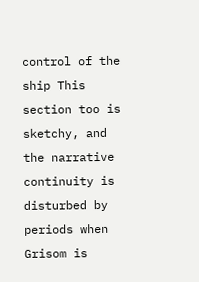control of the ship This section too is sketchy, and the narrative continuity is disturbed by periods when Grisom is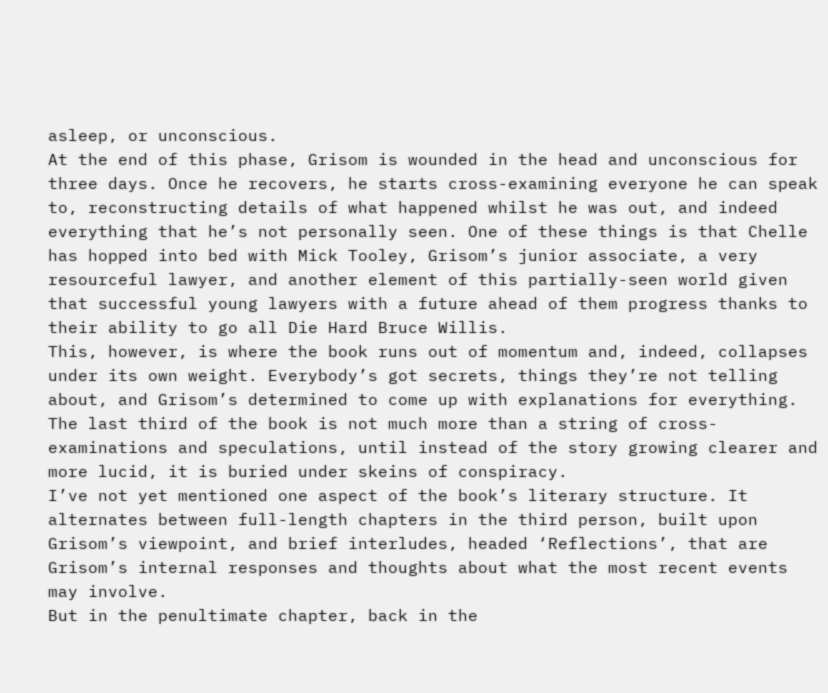asleep, or unconscious.
At the end of this phase, Grisom is wounded in the head and unconscious for three days. Once he recovers, he starts cross-examining everyone he can speak to, reconstructing details of what happened whilst he was out, and indeed everything that he’s not personally seen. One of these things is that Chelle has hopped into bed with Mick Tooley, Grisom’s junior associate, a very resourceful lawyer, and another element of this partially-seen world given that successful young lawyers with a future ahead of them progress thanks to their ability to go all Die Hard Bruce Willis.
This, however, is where the book runs out of momentum and, indeed, collapses under its own weight. Everybody’s got secrets, things they’re not telling about, and Grisom’s determined to come up with explanations for everything. The last third of the book is not much more than a string of cross-examinations and speculations, until instead of the story growing clearer and more lucid, it is buried under skeins of conspiracy.
I’ve not yet mentioned one aspect of the book’s literary structure. It alternates between full-length chapters in the third person, built upon Grisom’s viewpoint, and brief interludes, headed ‘Reflections’, that are Grisom’s internal responses and thoughts about what the most recent events may involve.
But in the penultimate chapter, back in the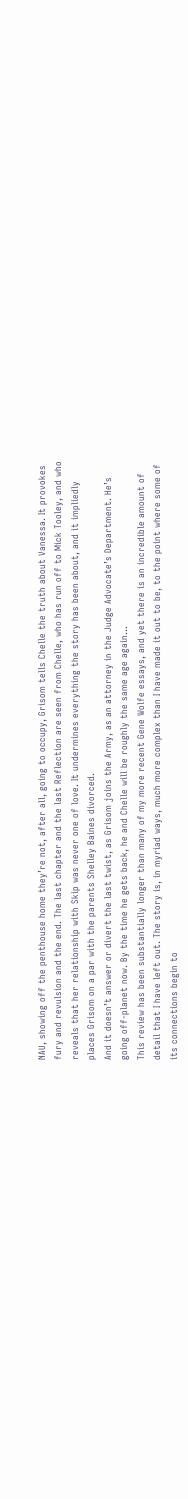NAU, showing off the penthouse home they’re not, after all, going to occupy, Grisom tells Chelle the truth about Vanessa. It provokes fury and revulsion and the end. The last chapter and the last Reflection are seen from Chelle, who has run off to Mick Tooley, and who reveals that her relationship with Skip was never one of love. It undermines everything the story has been about, and it impliedly places Grisom on a par with the parents Shelley Baines divorced.
And it doesn’t answer or divert the last twist, as Grisom joins the Army, as an attorney in the Judge Advocate’s Department. He’s going off-planet now. By the time he gets back, he and Chelle will be roughly the same age again…
This review has been substantially longer than many of my more recent Gene Wolfe essays, and yet there is an incredible amount of detail that I have left out. The story is, in myriad ways, much more complex than I have made it out to be, to the point where some of its connections begin to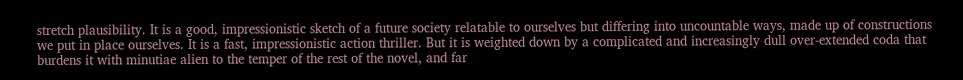stretch plausibility. It is a good, impressionistic sketch of a future society relatable to ourselves but differing into uncountable ways, made up of constructions we put in place ourselves. It is a fast, impressionistic action thriller. But it is weighted down by a complicated and increasingly dull over-extended coda that burdens it with minutiae alien to the temper of the rest of the novel, and far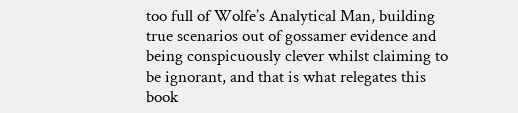too full of Wolfe’s Analytical Man, building true scenarios out of gossamer evidence and being conspicuously clever whilst claiming to be ignorant, and that is what relegates this book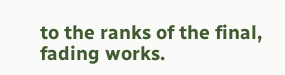to the ranks of the final, fading works.